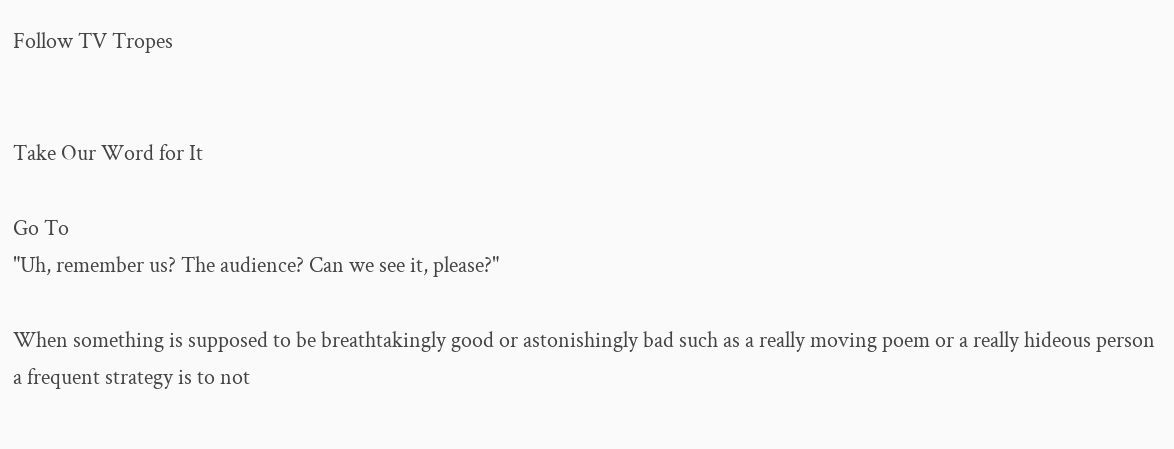Follow TV Tropes


Take Our Word for It

Go To
"Uh, remember us? The audience? Can we see it, please?"

When something is supposed to be breathtakingly good or astonishingly bad such as a really moving poem or a really hideous person a frequent strategy is to not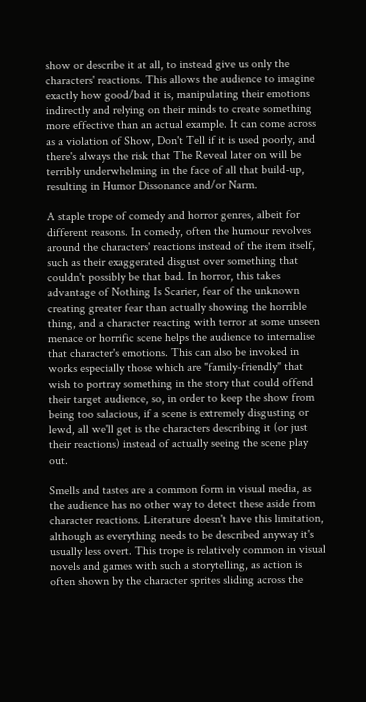show or describe it at all, to instead give us only the characters' reactions. This allows the audience to imagine exactly how good/bad it is, manipulating their emotions indirectly and relying on their minds to create something more effective than an actual example. It can come across as a violation of Show, Don't Tell if it is used poorly, and there's always the risk that The Reveal later on will be terribly underwhelming in the face of all that build-up, resulting in Humor Dissonance and/or Narm.

A staple trope of comedy and horror genres, albeit for different reasons. In comedy, often the humour revolves around the characters' reactions instead of the item itself, such as their exaggerated disgust over something that couldn't possibly be that bad. In horror, this takes advantage of Nothing Is Scarier, fear of the unknown creating greater fear than actually showing the horrible thing, and a character reacting with terror at some unseen menace or horrific scene helps the audience to internalise that character's emotions. This can also be invoked in works especially those which are "family-friendly" that wish to portray something in the story that could offend their target audience, so, in order to keep the show from being too salacious, if a scene is extremely disgusting or lewd, all we'll get is the characters describing it (or just their reactions) instead of actually seeing the scene play out.

Smells and tastes are a common form in visual media, as the audience has no other way to detect these aside from character reactions. Literature doesn't have this limitation, although as everything needs to be described anyway it's usually less overt. This trope is relatively common in visual novels and games with such a storytelling, as action is often shown by the character sprites sliding across the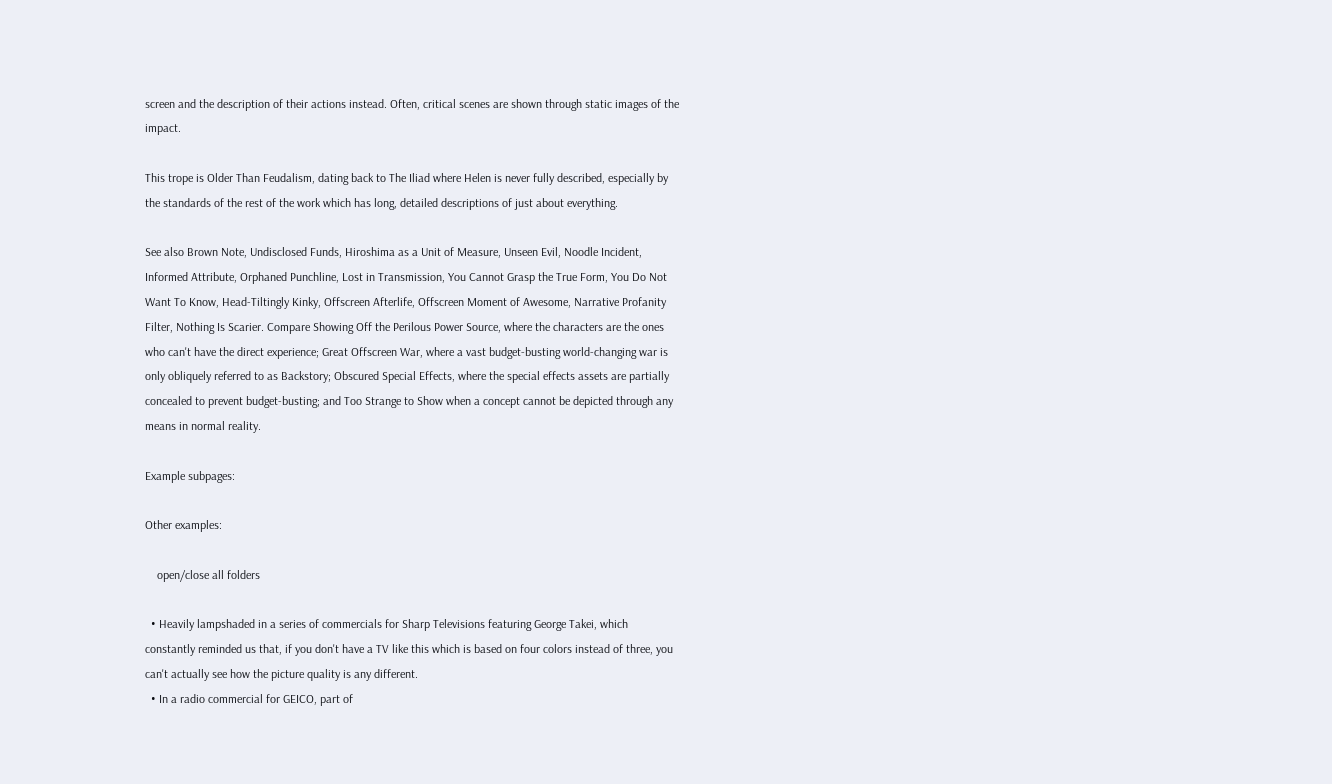screen and the description of their actions instead. Often, critical scenes are shown through static images of the impact.

This trope is Older Than Feudalism, dating back to The Iliad where Helen is never fully described, especially by the standards of the rest of the work which has long, detailed descriptions of just about everything.

See also Brown Note, Undisclosed Funds, Hiroshima as a Unit of Measure, Unseen Evil, Noodle Incident, Informed Attribute, Orphaned Punchline, Lost in Transmission, You Cannot Grasp the True Form, You Do Not Want To Know, Head-Tiltingly Kinky, Offscreen Afterlife, Offscreen Moment of Awesome, Narrative Profanity Filter, Nothing Is Scarier. Compare Showing Off the Perilous Power Source, where the characters are the ones who can't have the direct experience; Great Offscreen War, where a vast budget-busting world-changing war is only obliquely referred to as Backstory; Obscured Special Effects, where the special effects assets are partially concealed to prevent budget-busting; and Too Strange to Show when a concept cannot be depicted through any means in normal reality.

Example subpages:

Other examples:

    open/close all folders

  • Heavily lampshaded in a series of commercials for Sharp Televisions featuring George Takei, which constantly reminded us that, if you don't have a TV like this which is based on four colors instead of three, you can't actually see how the picture quality is any different.
  • In a radio commercial for GEICO, part of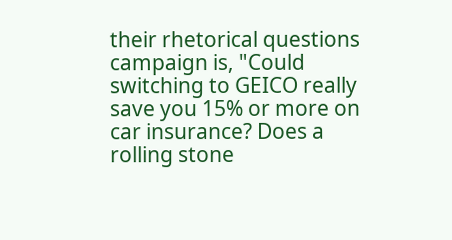their rhetorical questions campaign is, "Could switching to GEICO really save you 15% or more on car insurance? Does a rolling stone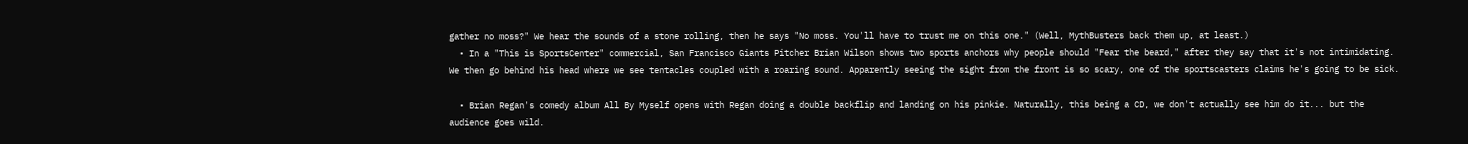gather no moss?" We hear the sounds of a stone rolling, then he says "No moss. You'll have to trust me on this one." (Well, MythBusters back them up, at least.)
  • In a "This is SportsCenter" commercial, San Francisco Giants Pitcher Brian Wilson shows two sports anchors why people should "Fear the beard," after they say that it's not intimidating. We then go behind his head where we see tentacles coupled with a roaring sound. Apparently seeing the sight from the front is so scary, one of the sportscasters claims he's going to be sick.

  • Brian Regan's comedy album All By Myself opens with Regan doing a double backflip and landing on his pinkie. Naturally, this being a CD, we don't actually see him do it... but the audience goes wild.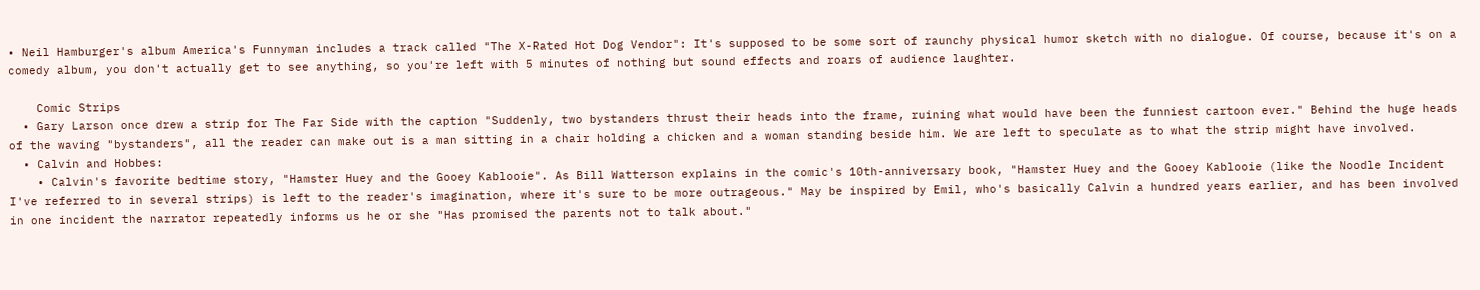• Neil Hamburger's album America's Funnyman includes a track called "The X-Rated Hot Dog Vendor": It's supposed to be some sort of raunchy physical humor sketch with no dialogue. Of course, because it's on a comedy album, you don't actually get to see anything, so you're left with 5 minutes of nothing but sound effects and roars of audience laughter.

    Comic Strips
  • Gary Larson once drew a strip for The Far Side with the caption "Suddenly, two bystanders thrust their heads into the frame, ruining what would have been the funniest cartoon ever." Behind the huge heads of the waving "bystanders", all the reader can make out is a man sitting in a chair holding a chicken and a woman standing beside him. We are left to speculate as to what the strip might have involved.
  • Calvin and Hobbes:
    • Calvin's favorite bedtime story, "Hamster Huey and the Gooey Kablooie". As Bill Watterson explains in the comic's 10th-anniversary book, "Hamster Huey and the Gooey Kablooie (like the Noodle Incident I've referred to in several strips) is left to the reader's imagination, where it's sure to be more outrageous." May be inspired by Emil, who's basically Calvin a hundred years earlier, and has been involved in one incident the narrator repeatedly informs us he or she "Has promised the parents not to talk about."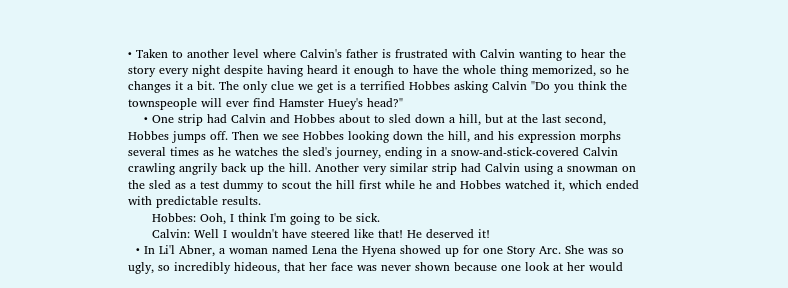• Taken to another level where Calvin's father is frustrated with Calvin wanting to hear the story every night despite having heard it enough to have the whole thing memorized, so he changes it a bit. The only clue we get is a terrified Hobbes asking Calvin "Do you think the townspeople will ever find Hamster Huey's head?"
    • One strip had Calvin and Hobbes about to sled down a hill, but at the last second, Hobbes jumps off. Then we see Hobbes looking down the hill, and his expression morphs several times as he watches the sled's journey, ending in a snow-and-stick-covered Calvin crawling angrily back up the hill. Another very similar strip had Calvin using a snowman on the sled as a test dummy to scout the hill first while he and Hobbes watched it, which ended with predictable results.
      Hobbes: Ooh, I think I'm going to be sick.
      Calvin: Well I wouldn't have steered like that! He deserved it!
  • In Li'l Abner, a woman named Lena the Hyena showed up for one Story Arc. She was so ugly, so incredibly hideous, that her face was never shown because one look at her would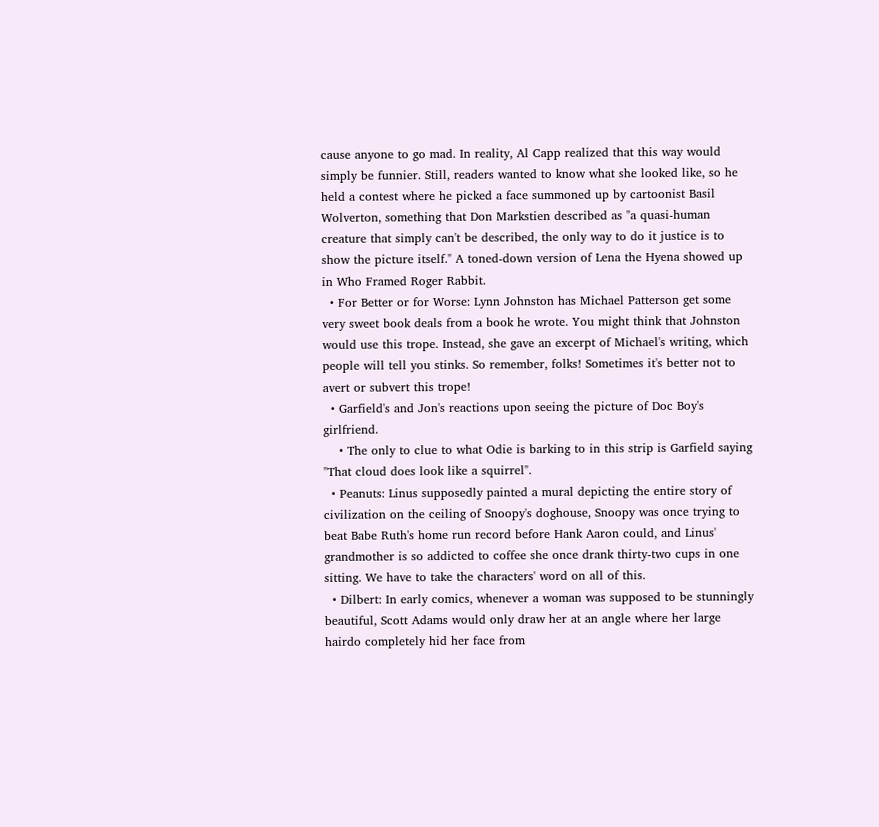cause anyone to go mad. In reality, Al Capp realized that this way would simply be funnier. Still, readers wanted to know what she looked like, so he held a contest where he picked a face summoned up by cartoonist Basil Wolverton, something that Don Markstien described as "a quasi-human creature that simply can't be described, the only way to do it justice is to show the picture itself." A toned-down version of Lena the Hyena showed up in Who Framed Roger Rabbit.
  • For Better or for Worse: Lynn Johnston has Michael Patterson get some very sweet book deals from a book he wrote. You might think that Johnston would use this trope. Instead, she gave an excerpt of Michael's writing, which people will tell you stinks. So remember, folks! Sometimes it's better not to avert or subvert this trope!
  • Garfield's and Jon's reactions upon seeing the picture of Doc Boy's girlfriend.
    • The only to clue to what Odie is barking to in this strip is Garfield saying "That cloud does look like a squirrel".
  • Peanuts: Linus supposedly painted a mural depicting the entire story of civilization on the ceiling of Snoopy's doghouse, Snoopy was once trying to beat Babe Ruth's home run record before Hank Aaron could, and Linus' grandmother is so addicted to coffee she once drank thirty-two cups in one sitting. We have to take the characters' word on all of this.
  • Dilbert: In early comics, whenever a woman was supposed to be stunningly beautiful, Scott Adams would only draw her at an angle where her large hairdo completely hid her face from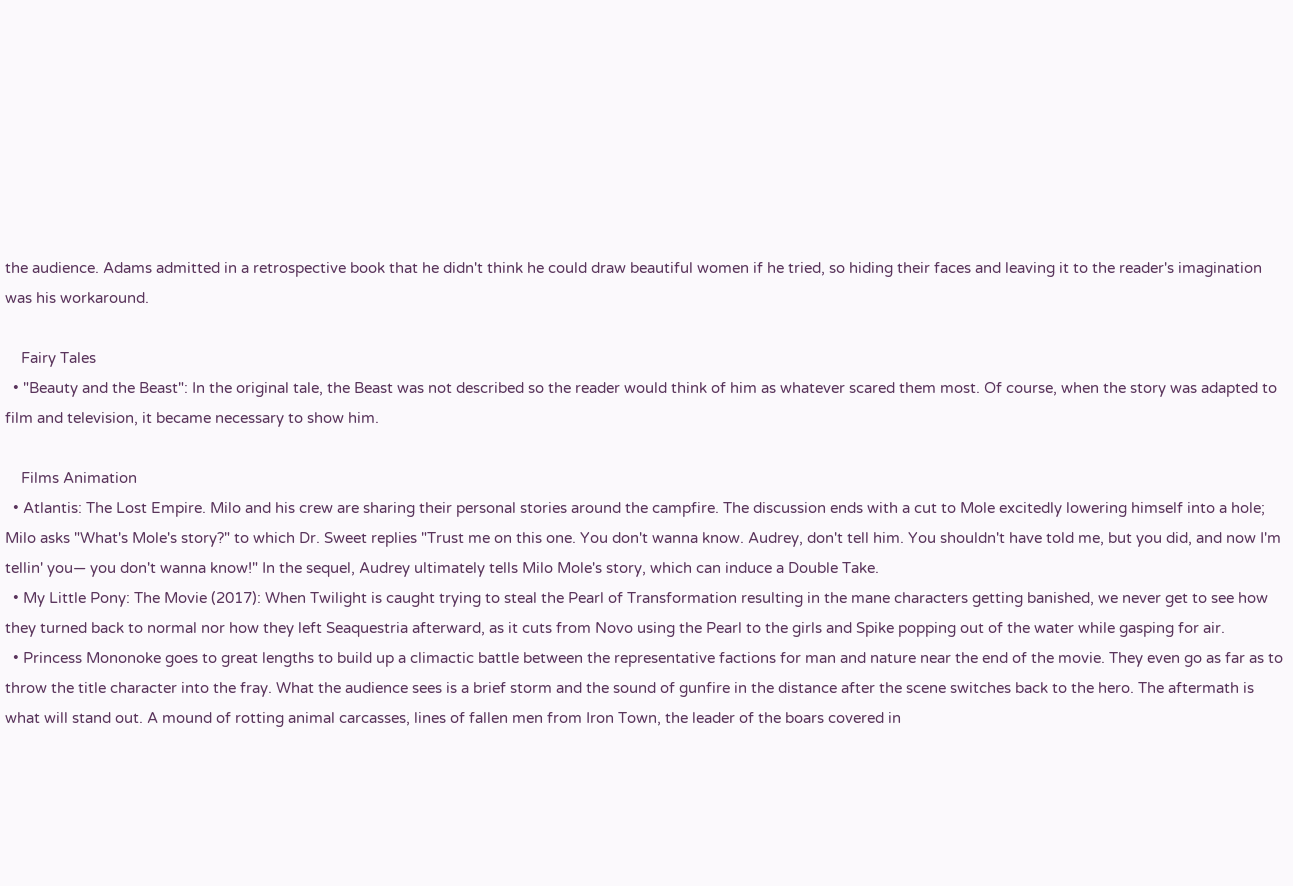the audience. Adams admitted in a retrospective book that he didn't think he could draw beautiful women if he tried, so hiding their faces and leaving it to the reader's imagination was his workaround.

    Fairy Tales
  • "Beauty and the Beast": In the original tale, the Beast was not described so the reader would think of him as whatever scared them most. Of course, when the story was adapted to film and television, it became necessary to show him.

    Films Animation
  • Atlantis: The Lost Empire. Milo and his crew are sharing their personal stories around the campfire. The discussion ends with a cut to Mole excitedly lowering himself into a hole; Milo asks "What's Mole's story?" to which Dr. Sweet replies "Trust me on this one. You don't wanna know. Audrey, don't tell him. You shouldn't have told me, but you did, and now I'm tellin' you— you don't wanna know!" In the sequel, Audrey ultimately tells Milo Mole's story, which can induce a Double Take.
  • My Little Pony: The Movie (2017): When Twilight is caught trying to steal the Pearl of Transformation resulting in the mane characters getting banished, we never get to see how they turned back to normal nor how they left Seaquestria afterward, as it cuts from Novo using the Pearl to the girls and Spike popping out of the water while gasping for air.
  • Princess Mononoke goes to great lengths to build up a climactic battle between the representative factions for man and nature near the end of the movie. They even go as far as to throw the title character into the fray. What the audience sees is a brief storm and the sound of gunfire in the distance after the scene switches back to the hero. The aftermath is what will stand out. A mound of rotting animal carcasses, lines of fallen men from Iron Town, the leader of the boars covered in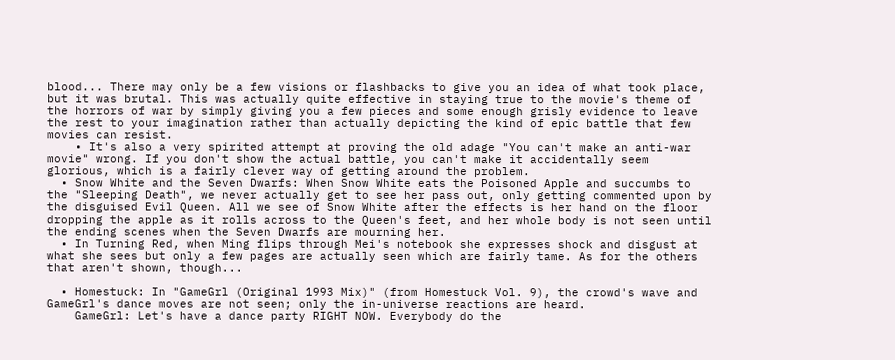blood... There may only be a few visions or flashbacks to give you an idea of what took place, but it was brutal. This was actually quite effective in staying true to the movie's theme of the horrors of war by simply giving you a few pieces and some enough grisly evidence to leave the rest to your imagination rather than actually depicting the kind of epic battle that few movies can resist.
    • It's also a very spirited attempt at proving the old adage "You can't make an anti-war movie" wrong. If you don't show the actual battle, you can't make it accidentally seem glorious, which is a fairly clever way of getting around the problem.
  • Snow White and the Seven Dwarfs: When Snow White eats the Poisoned Apple and succumbs to the "Sleeping Death", we never actually get to see her pass out, only getting commented upon by the disguised Evil Queen. All we see of Snow White after the effects is her hand on the floor dropping the apple as it rolls across to the Queen's feet, and her whole body is not seen until the ending scenes when the Seven Dwarfs are mourning her.
  • In Turning Red, when Ming flips through Mei's notebook she expresses shock and disgust at what she sees but only a few pages are actually seen which are fairly tame. As for the others that aren't shown, though...

  • Homestuck: In "GameGrl (Original 1993 Mix)" (from Homestuck Vol. 9), the crowd's wave and GameGrl's dance moves are not seen; only the in-universe reactions are heard.
    GameGrl: Let's have a dance party RIGHT NOW. Everybody do the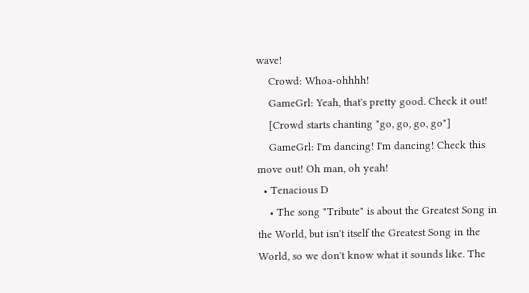wave!
    Crowd: Whoa-ohhhh!
    GameGrl: Yeah, that's pretty good. Check it out!
    [Crowd starts chanting "go, go, go, go"]
    GameGrl: I'm dancing! I'm dancing! Check this move out! Oh man, oh yeah!
  • Tenacious D
    • The song "Tribute" is about the Greatest Song in the World, but isn't itself the Greatest Song in the World, so we don't know what it sounds like. The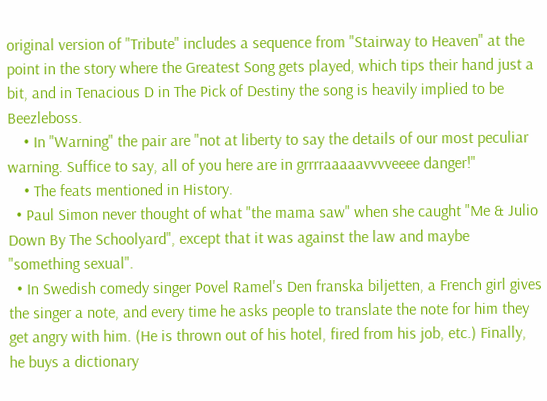original version of "Tribute" includes a sequence from "Stairway to Heaven" at the point in the story where the Greatest Song gets played, which tips their hand just a bit, and in Tenacious D in The Pick of Destiny the song is heavily implied to be Beezleboss.
    • In "Warning" the pair are "not at liberty to say the details of our most peculiar warning. Suffice to say, all of you here are in grrrraaaaavvvveeee danger!"
    • The feats mentioned in History.
  • Paul Simon never thought of what "the mama saw" when she caught "Me & Julio Down By The Schoolyard", except that it was against the law and maybe "something sexual".
  • In Swedish comedy singer Povel Ramel's Den franska biljetten, a French girl gives the singer a note, and every time he asks people to translate the note for him they get angry with him. (He is thrown out of his hotel, fired from his job, etc.) Finally, he buys a dictionary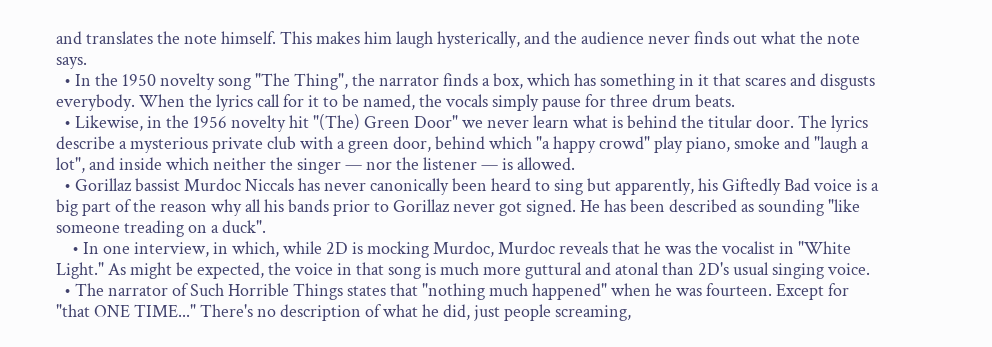and translates the note himself. This makes him laugh hysterically, and the audience never finds out what the note says.
  • In the 1950 novelty song "The Thing", the narrator finds a box, which has something in it that scares and disgusts everybody. When the lyrics call for it to be named, the vocals simply pause for three drum beats.
  • Likewise, in the 1956 novelty hit "(The) Green Door" we never learn what is behind the titular door. The lyrics describe a mysterious private club with a green door, behind which "a happy crowd" play piano, smoke and "laugh a lot", and inside which neither the singer — nor the listener — is allowed.
  • Gorillaz bassist Murdoc Niccals has never canonically been heard to sing but apparently, his Giftedly Bad voice is a big part of the reason why all his bands prior to Gorillaz never got signed. He has been described as sounding "like someone treading on a duck".
    • In one interview, in which, while 2D is mocking Murdoc, Murdoc reveals that he was the vocalist in "White Light." As might be expected, the voice in that song is much more guttural and atonal than 2D's usual singing voice.
  • The narrator of Such Horrible Things states that "nothing much happened" when he was fourteen. Except for "that ONE TIME..." There's no description of what he did, just people screaming,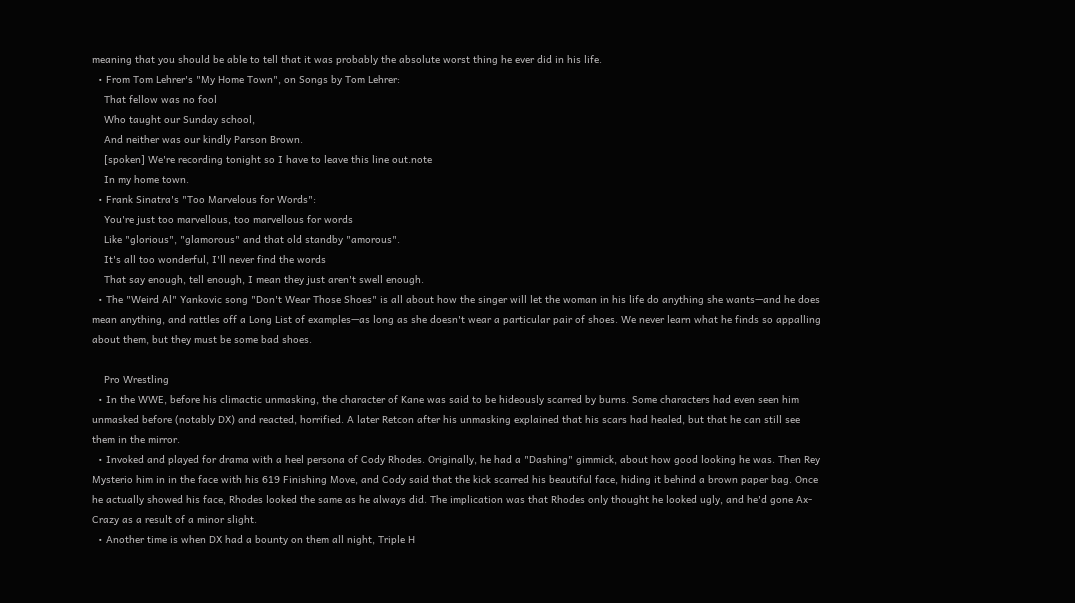meaning that you should be able to tell that it was probably the absolute worst thing he ever did in his life.
  • From Tom Lehrer's "My Home Town", on Songs by Tom Lehrer:
    That fellow was no fool
    Who taught our Sunday school,
    And neither was our kindly Parson Brown.
    [spoken] We're recording tonight so I have to leave this line out.note
    In my home town.
  • Frank Sinatra's "Too Marvelous for Words":
    You're just too marvellous, too marvellous for words
    Like "glorious", "glamorous" and that old standby "amorous".
    It's all too wonderful, I'll never find the words
    That say enough, tell enough, I mean they just aren't swell enough.
  • The "Weird Al" Yankovic song "Don't Wear Those Shoes" is all about how the singer will let the woman in his life do anything she wants—and he does mean anything, and rattles off a Long List of examples—as long as she doesn't wear a particular pair of shoes. We never learn what he finds so appalling about them, but they must be some bad shoes.

    Pro Wrestling
  • In the WWE, before his climactic unmasking, the character of Kane was said to be hideously scarred by burns. Some characters had even seen him unmasked before (notably DX) and reacted, horrified. A later Retcon after his unmasking explained that his scars had healed, but that he can still see them in the mirror.
  • Invoked and played for drama with a heel persona of Cody Rhodes. Originally, he had a "Dashing" gimmick, about how good looking he was. Then Rey Mysterio him in in the face with his 619 Finishing Move, and Cody said that the kick scarred his beautiful face, hiding it behind a brown paper bag. Once he actually showed his face, Rhodes looked the same as he always did. The implication was that Rhodes only thought he looked ugly, and he'd gone Ax-Crazy as a result of a minor slight.
  • Another time is when DX had a bounty on them all night, Triple H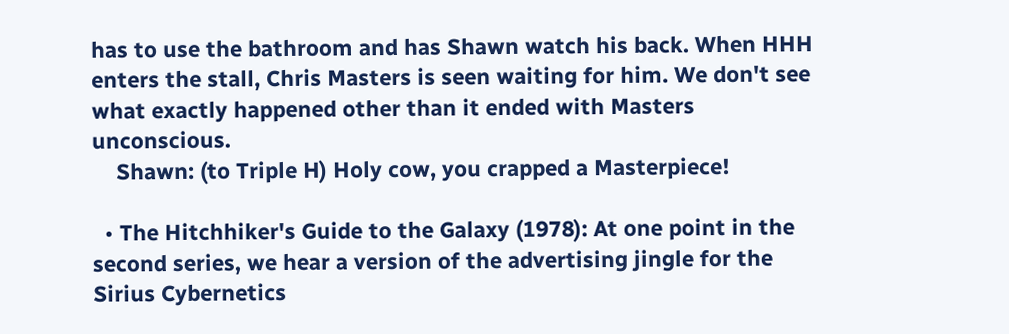has to use the bathroom and has Shawn watch his back. When HHH enters the stall, Chris Masters is seen waiting for him. We don't see what exactly happened other than it ended with Masters unconscious.
    Shawn: (to Triple H) Holy cow, you crapped a Masterpiece!

  • The Hitchhiker's Guide to the Galaxy (1978): At one point in the second series, we hear a version of the advertising jingle for the Sirius Cybernetics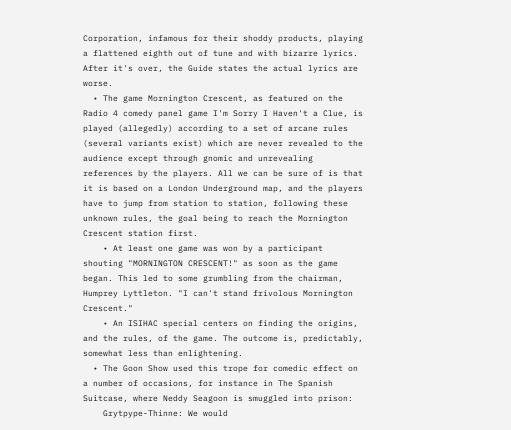Corporation, infamous for their shoddy products, playing a flattened eighth out of tune and with bizarre lyrics. After it's over, the Guide states the actual lyrics are worse.
  • The game Mornington Crescent, as featured on the Radio 4 comedy panel game I'm Sorry I Haven't a Clue, is played (allegedly) according to a set of arcane rules (several variants exist) which are never revealed to the audience except through gnomic and unrevealing references by the players. All we can be sure of is that it is based on a London Underground map, and the players have to jump from station to station, following these unknown rules, the goal being to reach the Mornington Crescent station first.
    • At least one game was won by a participant shouting "MORNINGTON CRESCENT!" as soon as the game began. This led to some grumbling from the chairman, Humprey Lyttleton. "I can't stand frivolous Mornington Crescent."
    • An ISIHAC special centers on finding the origins, and the rules, of the game. The outcome is, predictably, somewhat less than enlightening.
  • The Goon Show used this trope for comedic effect on a number of occasions, for instance in The Spanish Suitcase, where Neddy Seagoon is smuggled into prison:
    Grytpype-Thinne: We would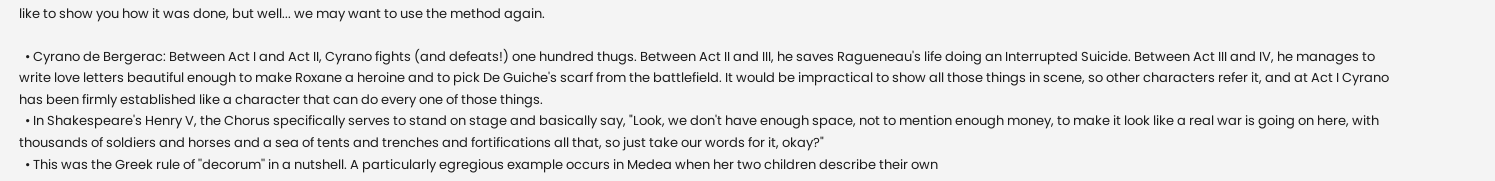like to show you how it was done, but well... we may want to use the method again.

  • Cyrano de Bergerac: Between Act I and Act II, Cyrano fights (and defeats!) one hundred thugs. Between Act II and III, he saves Ragueneau's life doing an Interrupted Suicide. Between Act III and IV, he manages to write love letters beautiful enough to make Roxane a heroine and to pick De Guiche's scarf from the battlefield. It would be impractical to show all those things in scene, so other characters refer it, and at Act I Cyrano has been firmly established like a character that can do every one of those things.
  • In Shakespeare's Henry V, the Chorus specifically serves to stand on stage and basically say, "Look, we don't have enough space, not to mention enough money, to make it look like a real war is going on here, with thousands of soldiers and horses and a sea of tents and trenches and fortifications all that, so just take our words for it, okay?"
  • This was the Greek rule of ''decorum'' in a nutshell. A particularly egregious example occurs in Medea when her two children describe their own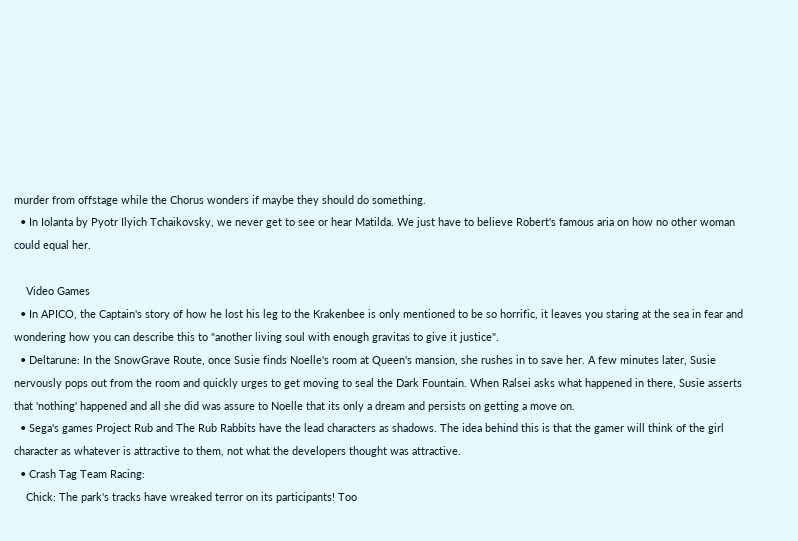murder from offstage while the Chorus wonders if maybe they should do something.
  • In Iolanta by Pyotr Ilyich Tchaikovsky, we never get to see or hear Matilda. We just have to believe Robert's famous aria on how no other woman could equal her.

    Video Games
  • In APICO, the Captain's story of how he lost his leg to the Krakenbee is only mentioned to be so horrific, it leaves you staring at the sea in fear and wondering how you can describe this to "another living soul with enough gravitas to give it justice".
  • Deltarune: In the SnowGrave Route, once Susie finds Noelle's room at Queen's mansion, she rushes in to save her. A few minutes later, Susie nervously pops out from the room and quickly urges to get moving to seal the Dark Fountain. When Ralsei asks what happened in there, Susie asserts that 'nothing' happened and all she did was assure to Noelle that its only a dream and persists on getting a move on.
  • Sega's games Project Rub and The Rub Rabbits have the lead characters as shadows. The idea behind this is that the gamer will think of the girl character as whatever is attractive to them, not what the developers thought was attractive.
  • Crash Tag Team Racing:
    Chick: The park's tracks have wreaked terror on its participants! Too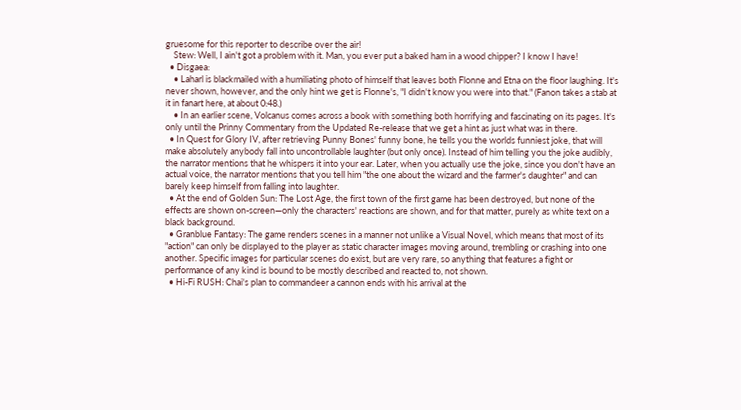gruesome for this reporter to describe over the air!
    Stew: Well, I ain't got a problem with it. Man, you ever put a baked ham in a wood chipper? I know I have!
  • Disgaea:
    • Laharl is blackmailed with a humiliating photo of himself that leaves both Flonne and Etna on the floor laughing. It's never shown, however, and the only hint we get is Flonne's, "I didn't know you were into that." (Fanon takes a stab at it in fanart here, at about 0:48.)
    • In an earlier scene, Volcanus comes across a book with something both horrifying and fascinating on its pages. It's only until the Prinny Commentary from the Updated Re-release that we get a hint as just what was in there.
  • In Quest for Glory IV, after retrieving Punny Bones' funny bone, he tells you the worlds funniest joke, that will make absolutely anybody fall into uncontrollable laughter (but only once). Instead of him telling you the joke audibly, the narrator mentions that he whispers it into your ear. Later, when you actually use the joke, since you don't have an actual voice, the narrator mentions that you tell him "the one about the wizard and the farmer's daughter" and can barely keep himself from falling into laughter.
  • At the end of Golden Sun: The Lost Age, the first town of the first game has been destroyed, but none of the effects are shown on-screen—only the characters' reactions are shown, and for that matter, purely as white text on a black background.
  • Granblue Fantasy: The game renders scenes in a manner not unlike a Visual Novel, which means that most of its "action" can only be displayed to the player as static character images moving around, trembling or crashing into one another. Specific images for particular scenes do exist, but are very rare, so anything that features a fight or performance of any kind is bound to be mostly described and reacted to, not shown.
  • Hi-Fi RUSH: Chai's plan to commandeer a cannon ends with his arrival at the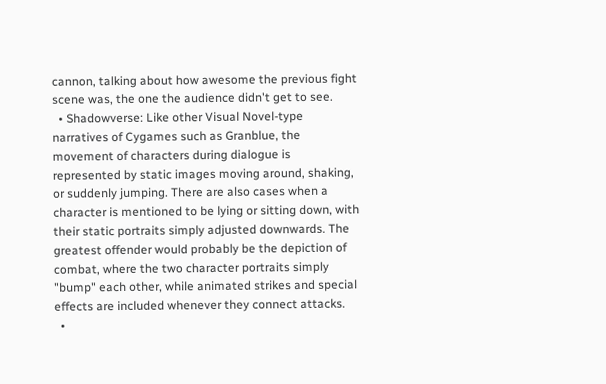cannon, talking about how awesome the previous fight scene was, the one the audience didn't get to see.
  • Shadowverse: Like other Visual Novel-type narratives of Cygames such as Granblue, the movement of characters during dialogue is represented by static images moving around, shaking, or suddenly jumping. There are also cases when a character is mentioned to be lying or sitting down, with their static portraits simply adjusted downwards. The greatest offender would probably be the depiction of combat, where the two character portraits simply "bump" each other, while animated strikes and special effects are included whenever they connect attacks.
  •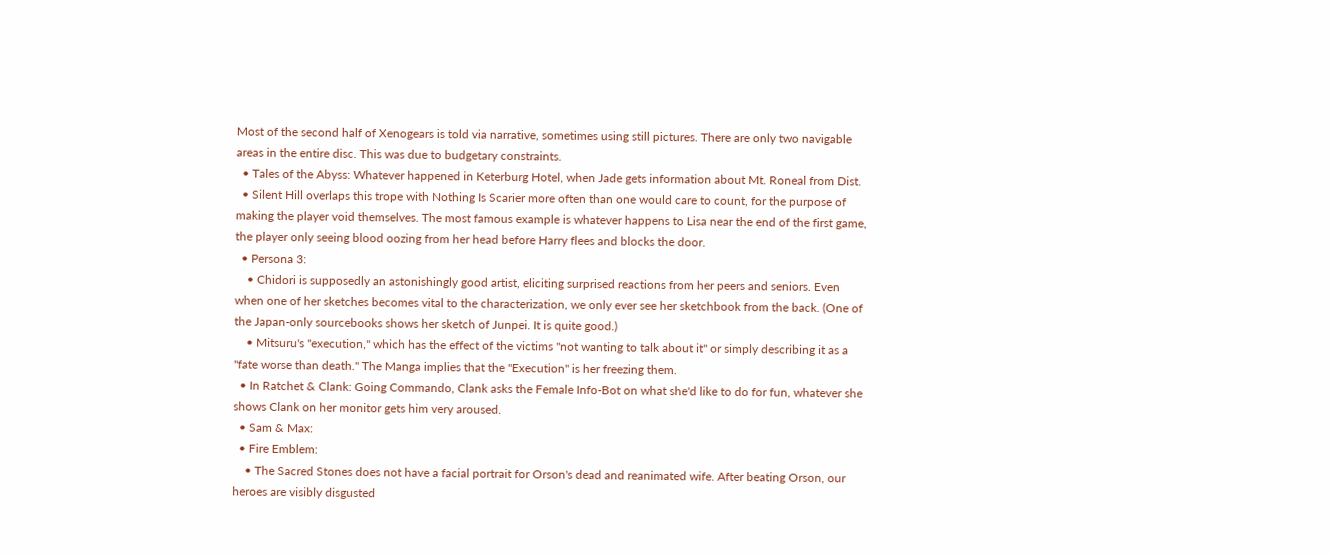Most of the second half of Xenogears is told via narrative, sometimes using still pictures. There are only two navigable areas in the entire disc. This was due to budgetary constraints.
  • Tales of the Abyss: Whatever happened in Keterburg Hotel, when Jade gets information about Mt. Roneal from Dist.
  • Silent Hill overlaps this trope with Nothing Is Scarier more often than one would care to count, for the purpose of making the player void themselves. The most famous example is whatever happens to Lisa near the end of the first game, the player only seeing blood oozing from her head before Harry flees and blocks the door.
  • Persona 3:
    • Chidori is supposedly an astonishingly good artist, eliciting surprised reactions from her peers and seniors. Even when one of her sketches becomes vital to the characterization, we only ever see her sketchbook from the back. (One of the Japan-only sourcebooks shows her sketch of Junpei. It is quite good.)
    • Mitsuru's "execution," which has the effect of the victims "not wanting to talk about it" or simply describing it as a "fate worse than death." The Manga implies that the "Execution" is her freezing them.
  • In Ratchet & Clank: Going Commando, Clank asks the Female Info-Bot on what she'd like to do for fun, whatever she shows Clank on her monitor gets him very aroused.
  • Sam & Max:
  • Fire Emblem:
    • The Sacred Stones does not have a facial portrait for Orson's dead and reanimated wife. After beating Orson, our heroes are visibly disgusted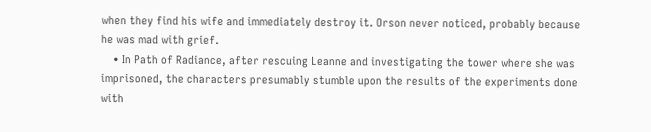when they find his wife and immediately destroy it. Orson never noticed, probably because he was mad with grief.
    • In Path of Radiance, after rescuing Leanne and investigating the tower where she was imprisoned, the characters presumably stumble upon the results of the experiments done with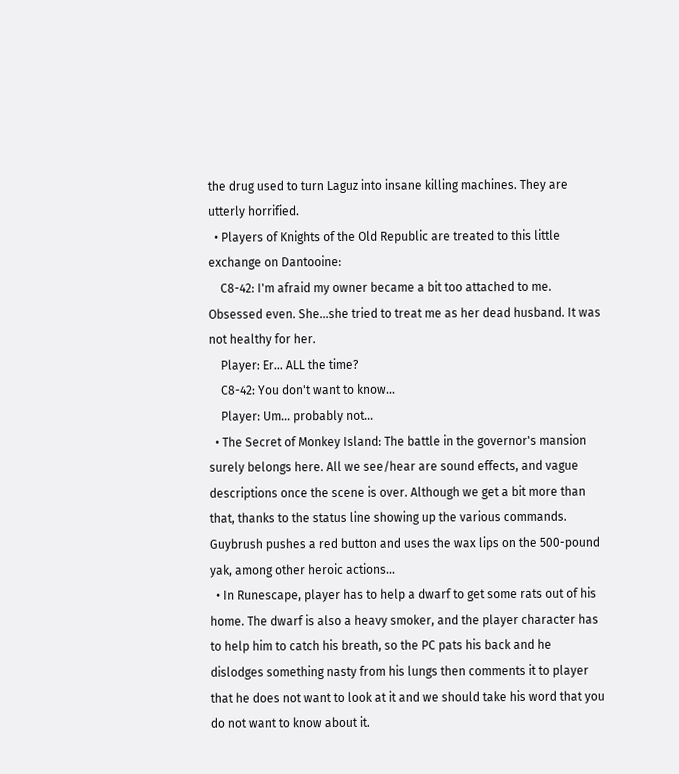the drug used to turn Laguz into insane killing machines. They are utterly horrified.
  • Players of Knights of the Old Republic are treated to this little exchange on Dantooine:
    C8-42: I'm afraid my owner became a bit too attached to me. Obsessed even. She...she tried to treat me as her dead husband. It was not healthy for her.
    Player: Er... ALL the time?
    C8-42: You don't want to know...
    Player: Um... probably not...
  • The Secret of Monkey Island: The battle in the governor's mansion surely belongs here. All we see/hear are sound effects, and vague descriptions once the scene is over. Although we get a bit more than that, thanks to the status line showing up the various commands. Guybrush pushes a red button and uses the wax lips on the 500-pound yak, among other heroic actions...
  • In Runescape, player has to help a dwarf to get some rats out of his home. The dwarf is also a heavy smoker, and the player character has to help him to catch his breath, so the PC pats his back and he dislodges something nasty from his lungs then comments it to player that he does not want to look at it and we should take his word that you do not want to know about it.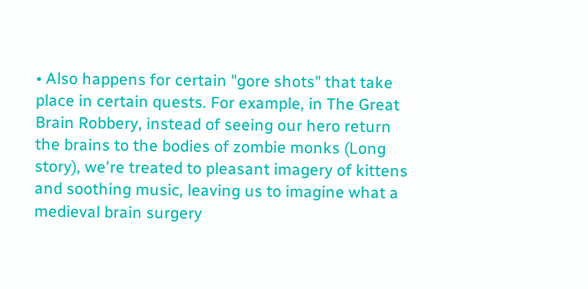• Also happens for certain "gore shots" that take place in certain quests. For example, in The Great Brain Robbery, instead of seeing our hero return the brains to the bodies of zombie monks (Long story), we're treated to pleasant imagery of kittens and soothing music, leaving us to imagine what a medieval brain surgery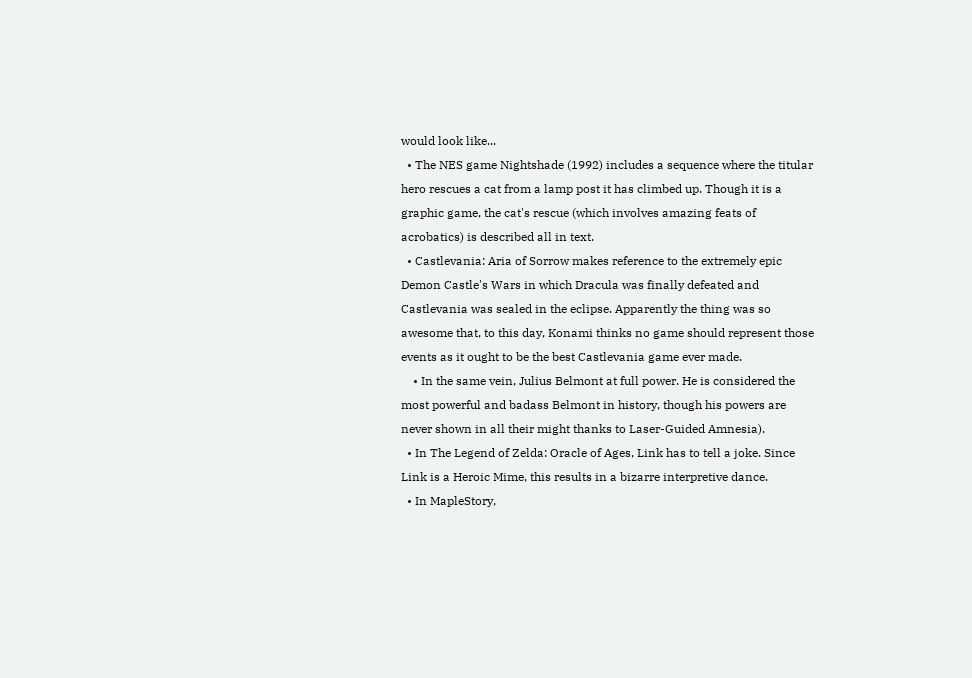would look like...
  • The NES game Nightshade (1992) includes a sequence where the titular hero rescues a cat from a lamp post it has climbed up. Though it is a graphic game, the cat's rescue (which involves amazing feats of acrobatics) is described all in text.
  • Castlevania: Aria of Sorrow makes reference to the extremely epic Demon Castle's Wars in which Dracula was finally defeated and Castlevania was sealed in the eclipse. Apparently the thing was so awesome that, to this day, Konami thinks no game should represent those events as it ought to be the best Castlevania game ever made.
    • In the same vein, Julius Belmont at full power. He is considered the most powerful and badass Belmont in history, though his powers are never shown in all their might thanks to Laser-Guided Amnesia).
  • In The Legend of Zelda: Oracle of Ages, Link has to tell a joke. Since Link is a Heroic Mime, this results in a bizarre interpretive dance.
  • In MapleStory,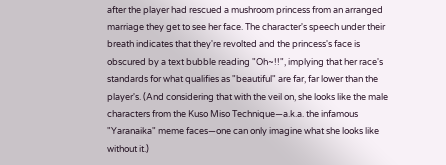after the player had rescued a mushroom princess from an arranged marriage they get to see her face. The character's speech under their breath indicates that they're revolted and the princess's face is obscured by a text bubble reading "Oh~!!", implying that her race's standards for what qualifies as "beautiful" are far, far lower than the player's. (And considering that with the veil on, she looks like the male characters from the Kuso Miso Technique—a.k.a. the infamous "Yaranaika" meme faces—one can only imagine what she looks like without it.)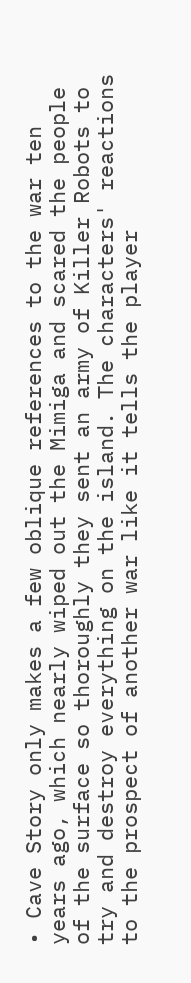• Cave Story only makes a few oblique references to the war ten years ago, which nearly wiped out the Mimiga and scared the people of the surface so thoroughly they sent an army of Killer Robots to try and destroy everything on the island. The characters' reactions to the prospect of another war like it tells the player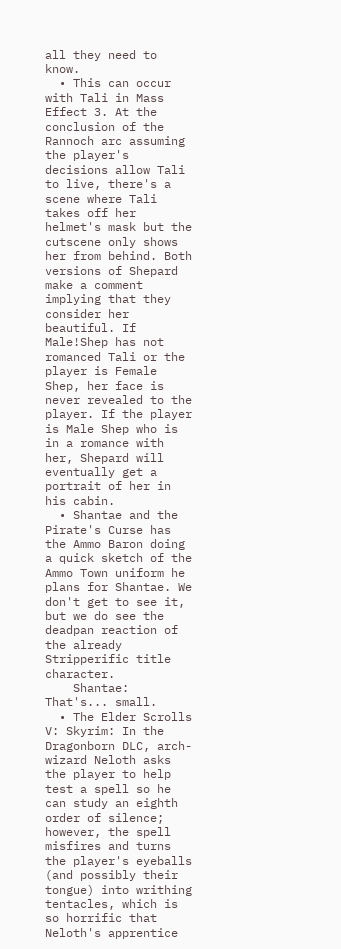all they need to know.
  • This can occur with Tali in Mass Effect 3. At the conclusion of the Rannoch arc assuming the player's decisions allow Tali to live, there's a scene where Tali takes off her helmet's mask but the cutscene only shows her from behind. Both versions of Shepard make a comment implying that they consider her beautiful. If Male!Shep has not romanced Tali or the player is Female Shep, her face is never revealed to the player. If the player is Male Shep who is in a romance with her, Shepard will eventually get a portrait of her in his cabin.
  • Shantae and the Pirate's Curse has the Ammo Baron doing a quick sketch of the Ammo Town uniform he plans for Shantae. We don't get to see it, but we do see the deadpan reaction of the already Stripperific title character.
    Shantae: That's... small.
  • The Elder Scrolls V: Skyrim: In the Dragonborn DLC, arch-wizard Neloth asks the player to help test a spell so he can study an eighth order of silence; however, the spell misfires and turns the player's eyeballs (and possibly their tongue) into writhing tentacles, which is so horrific that Neloth's apprentice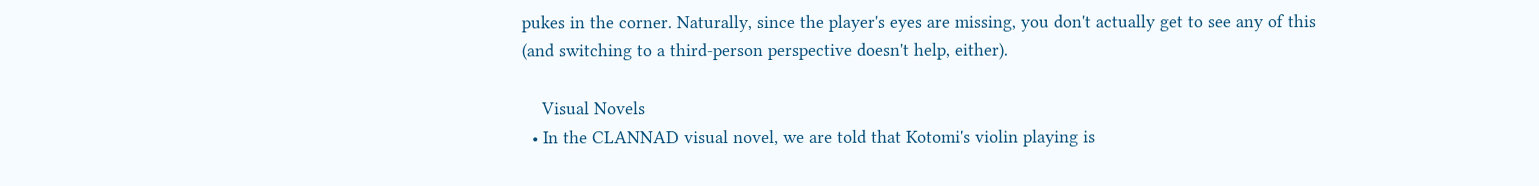pukes in the corner. Naturally, since the player's eyes are missing, you don't actually get to see any of this (and switching to a third-person perspective doesn't help, either).

    Visual Novels
  • In the CLANNAD visual novel, we are told that Kotomi's violin playing is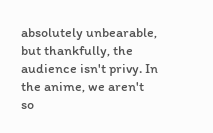absolutely unbearable, but thankfully, the audience isn't privy. In the anime, we aren't so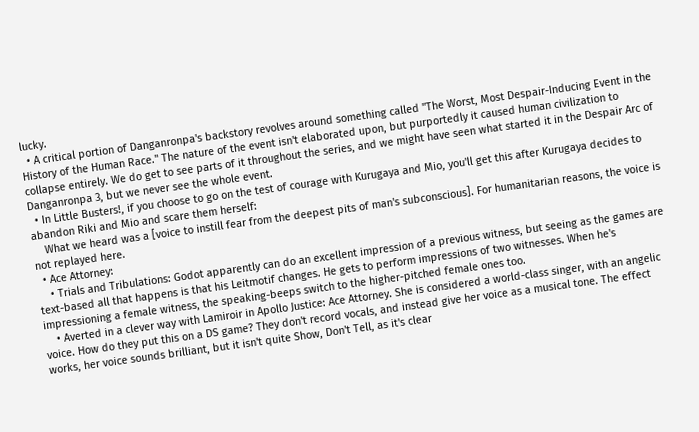lucky.
  • A critical portion of Danganronpa's backstory revolves around something called "The Worst, Most Despair-Inducing Event in the History of the Human Race." The nature of the event isn't elaborated upon, but purportedly it caused human civilization to collapse entirely. We do get to see parts of it throughout the series, and we might have seen what started it in the Despair Arc of Danganronpa 3, but we never see the whole event.
  • In Little Busters!, if you choose to go on the test of courage with Kurugaya and Mio, you'll get this after Kurugaya decides to abandon Riki and Mio and scare them herself:
    What we heard was a [voice to instill fear from the deepest pits of man's subconscious]. For humanitarian reasons, the voice is not replayed here.
  • Ace Attorney:
    • Trials and Tribulations: Godot apparently can do an excellent impression of a previous witness, but seeing as the games are text-based all that happens is that his Leitmotif changes. He gets to perform impressions of two witnesses. When he's impressioning a female witness, the speaking-beeps switch to the higher-pitched female ones too.
    • Averted in a clever way with Lamiroir in Apollo Justice: Ace Attorney. She is considered a world-class singer, with an angelic voice. How do they put this on a DS game? They don't record vocals, and instead give her voice as a musical tone. The effect works, her voice sounds brilliant, but it isn't quite Show, Don't Tell, as it's clear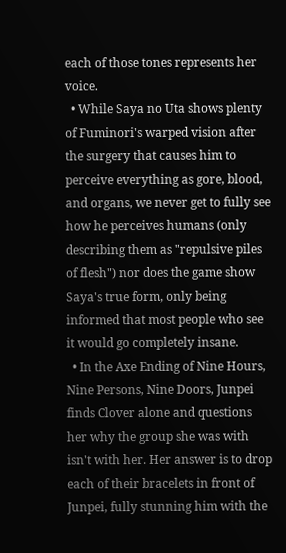each of those tones represents her voice.
  • While Saya no Uta shows plenty of Fuminori's warped vision after the surgery that causes him to perceive everything as gore, blood, and organs, we never get to fully see how he perceives humans (only describing them as "repulsive piles of flesh") nor does the game show Saya's true form, only being informed that most people who see it would go completely insane.
  • In the Axe Ending of Nine Hours, Nine Persons, Nine Doors, Junpei finds Clover alone and questions her why the group she was with isn't with her. Her answer is to drop each of their bracelets in front of Junpei, fully stunning him with the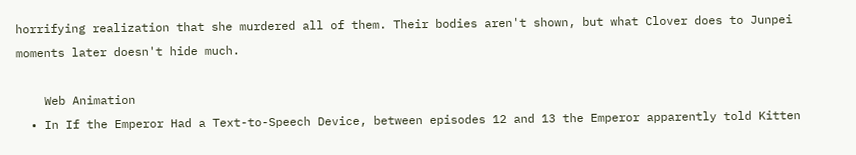horrifying realization that she murdered all of them. Their bodies aren't shown, but what Clover does to Junpei moments later doesn't hide much.

    Web Animation
  • In If the Emperor Had a Text-to-Speech Device, between episodes 12 and 13 the Emperor apparently told Kitten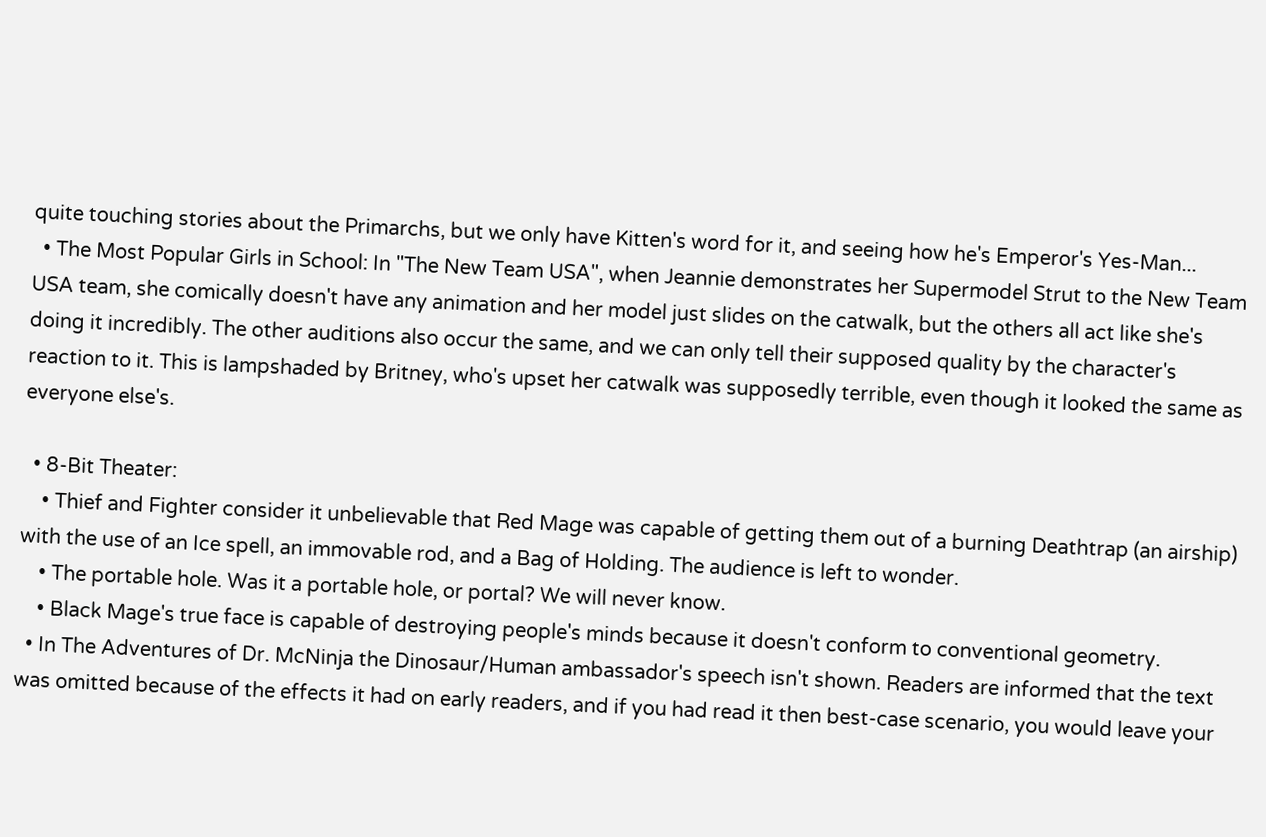quite touching stories about the Primarchs, but we only have Kitten's word for it, and seeing how he's Emperor's Yes-Man...
  • The Most Popular Girls in School: In "The New Team USA", when Jeannie demonstrates her Supermodel Strut to the New Team USA team, she comically doesn't have any animation and her model just slides on the catwalk, but the others all act like she's doing it incredibly. The other auditions also occur the same, and we can only tell their supposed quality by the character's reaction to it. This is lampshaded by Britney, who's upset her catwalk was supposedly terrible, even though it looked the same as everyone else's.

  • 8-Bit Theater:
    • Thief and Fighter consider it unbelievable that Red Mage was capable of getting them out of a burning Deathtrap (an airship) with the use of an Ice spell, an immovable rod, and a Bag of Holding. The audience is left to wonder.
    • The portable hole. Was it a portable hole, or portal? We will never know.
    • Black Mage's true face is capable of destroying people's minds because it doesn't conform to conventional geometry.
  • In The Adventures of Dr. McNinja the Dinosaur/Human ambassador's speech isn't shown. Readers are informed that the text was omitted because of the effects it had on early readers, and if you had read it then best-case scenario, you would leave your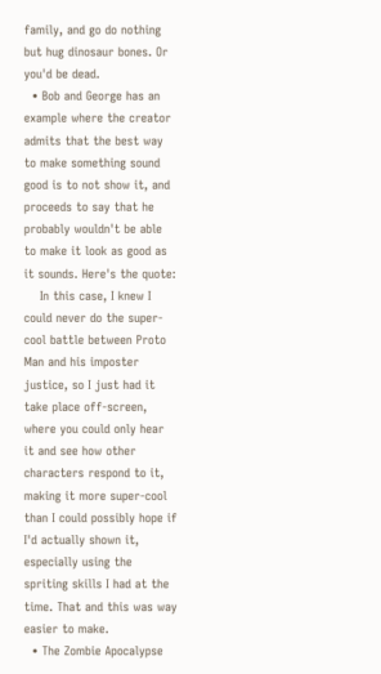family, and go do nothing but hug dinosaur bones. Or you'd be dead.
  • Bob and George has an example where the creator admits that the best way to make something sound good is to not show it, and proceeds to say that he probably wouldn't be able to make it look as good as it sounds. Here's the quote:
    In this case, I knew I could never do the super-cool battle between Proto Man and his imposter justice, so I just had it take place off-screen, where you could only hear it and see how other characters respond to it, making it more super-cool than I could possibly hope if I'd actually shown it, especially using the spriting skills I had at the time. That and this was way easier to make.
  • The Zombie Apocalypse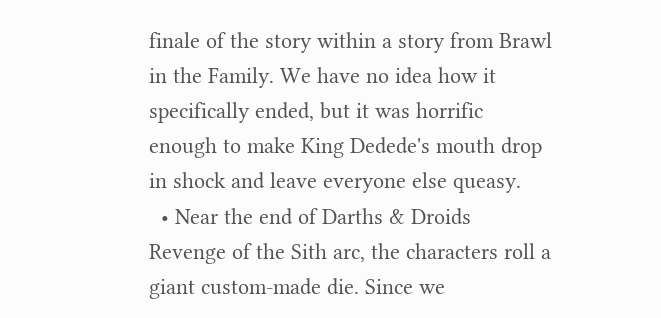finale of the story within a story from Brawl in the Family. We have no idea how it specifically ended, but it was horrific enough to make King Dedede's mouth drop in shock and leave everyone else queasy.
  • Near the end of Darths & Droids Revenge of the Sith arc, the characters roll a giant custom-made die. Since we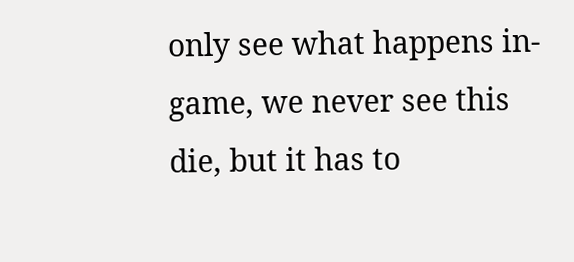only see what happens in-game, we never see this die, but it has to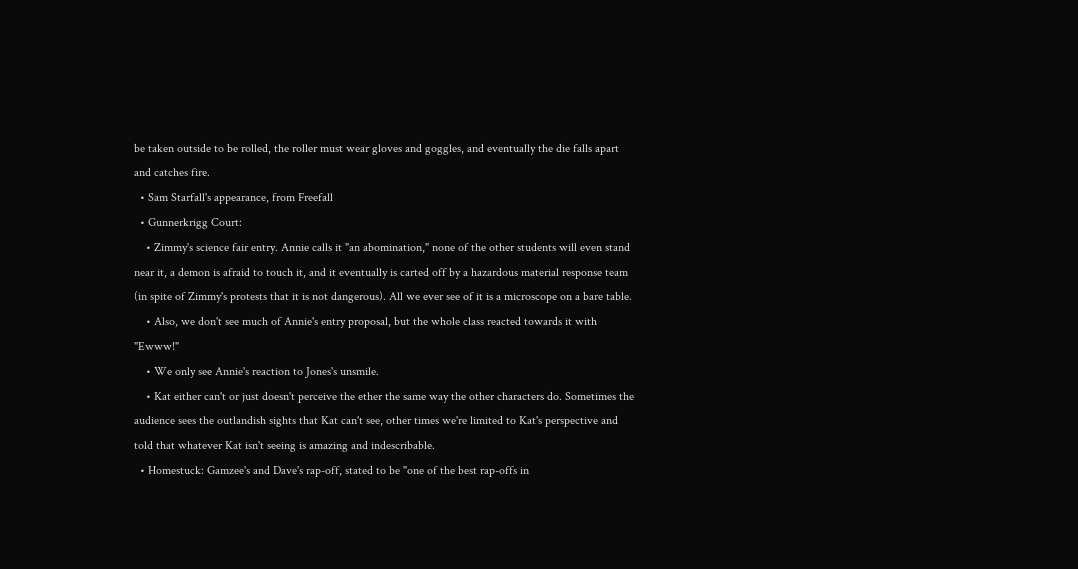be taken outside to be rolled, the roller must wear gloves and goggles, and eventually the die falls apart and catches fire.
  • Sam Starfall's appearance, from Freefall
  • Gunnerkrigg Court:
    • Zimmy's science fair entry. Annie calls it "an abomination," none of the other students will even stand near it, a demon is afraid to touch it, and it eventually is carted off by a hazardous material response team (in spite of Zimmy's protests that it is not dangerous). All we ever see of it is a microscope on a bare table.
    • Also, we don't see much of Annie's entry proposal, but the whole class reacted towards it with "Ewww!"
    • We only see Annie's reaction to Jones's unsmile.
    • Kat either can't or just doesn't perceive the ether the same way the other characters do. Sometimes the audience sees the outlandish sights that Kat can't see, other times we're limited to Kat's perspective and told that whatever Kat isn't seeing is amazing and indescribable.
  • Homestuck: Gamzee's and Dave's rap-off, stated to be "one of the best rap-offs in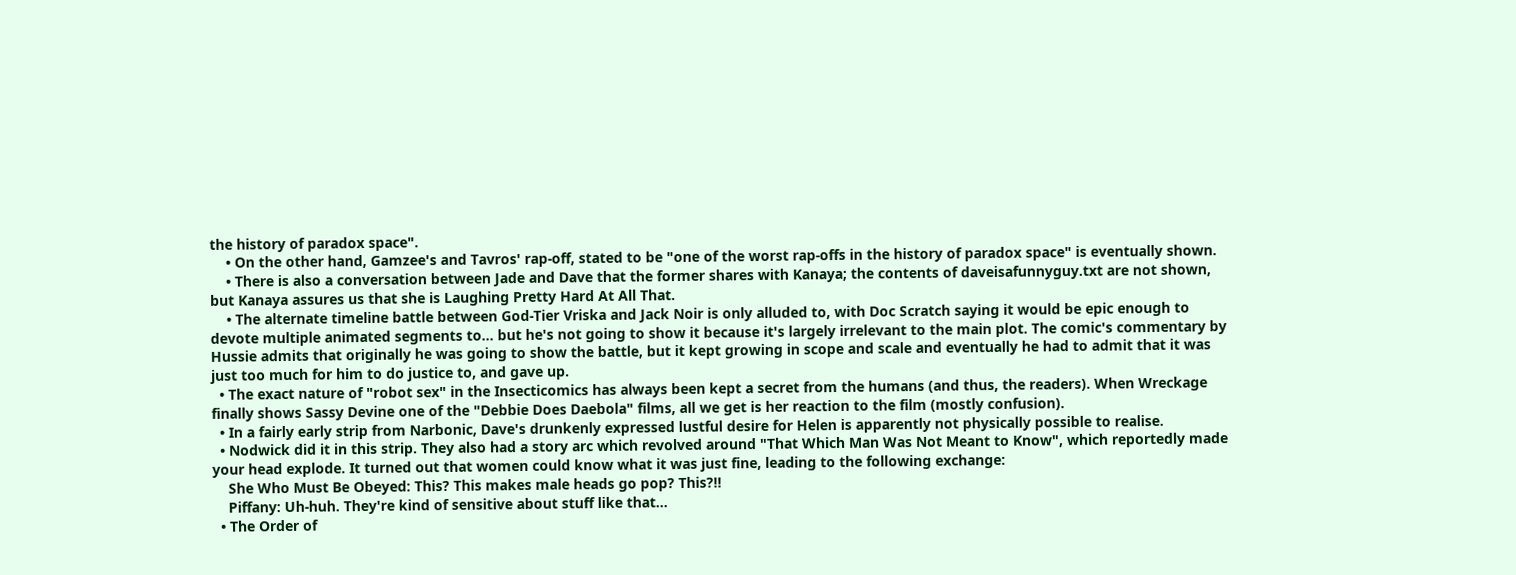the history of paradox space".
    • On the other hand, Gamzee's and Tavros' rap-off, stated to be "one of the worst rap-offs in the history of paradox space" is eventually shown.
    • There is also a conversation between Jade and Dave that the former shares with Kanaya; the contents of daveisafunnyguy.txt are not shown, but Kanaya assures us that she is Laughing Pretty Hard At All That.
    • The alternate timeline battle between God-Tier Vriska and Jack Noir is only alluded to, with Doc Scratch saying it would be epic enough to devote multiple animated segments to... but he's not going to show it because it's largely irrelevant to the main plot. The comic's commentary by Hussie admits that originally he was going to show the battle, but it kept growing in scope and scale and eventually he had to admit that it was just too much for him to do justice to, and gave up.
  • The exact nature of "robot sex" in the Insecticomics has always been kept a secret from the humans (and thus, the readers). When Wreckage finally shows Sassy Devine one of the "Debbie Does Daebola" films, all we get is her reaction to the film (mostly confusion).
  • In a fairly early strip from Narbonic, Dave's drunkenly expressed lustful desire for Helen is apparently not physically possible to realise.
  • Nodwick did it in this strip. They also had a story arc which revolved around "That Which Man Was Not Meant to Know", which reportedly made your head explode. It turned out that women could know what it was just fine, leading to the following exchange:
    She Who Must Be Obeyed: This? This makes male heads go pop? This?!!
    Piffany: Uh-huh. They're kind of sensitive about stuff like that...
  • The Order of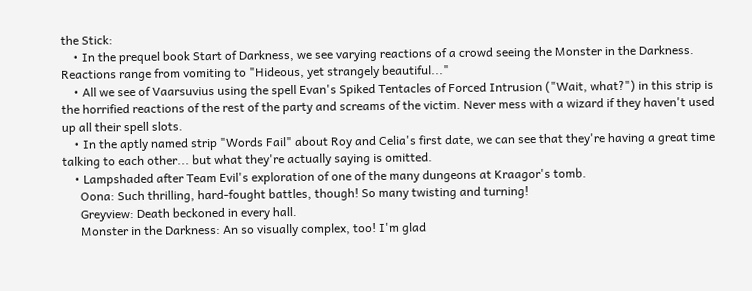the Stick:
    • In the prequel book Start of Darkness, we see varying reactions of a crowd seeing the Monster in the Darkness. Reactions range from vomiting to "Hideous, yet strangely beautiful..."
    • All we see of Vaarsuvius using the spell Evan's Spiked Tentacles of Forced Intrusion ("Wait, what?") in this strip is the horrified reactions of the rest of the party and screams of the victim. Never mess with a wizard if they haven't used up all their spell slots.
    • In the aptly named strip "Words Fail" about Roy and Celia's first date, we can see that they're having a great time talking to each other... but what they're actually saying is omitted.
    • Lampshaded after Team Evil's exploration of one of the many dungeons at Kraagor's tomb.
      Oona: Such thrilling, hard-fought battles, though! So many twisting and turning!
      Greyview: Death beckoned in every hall.
      Monster in the Darkness: An so visually complex, too! I'm glad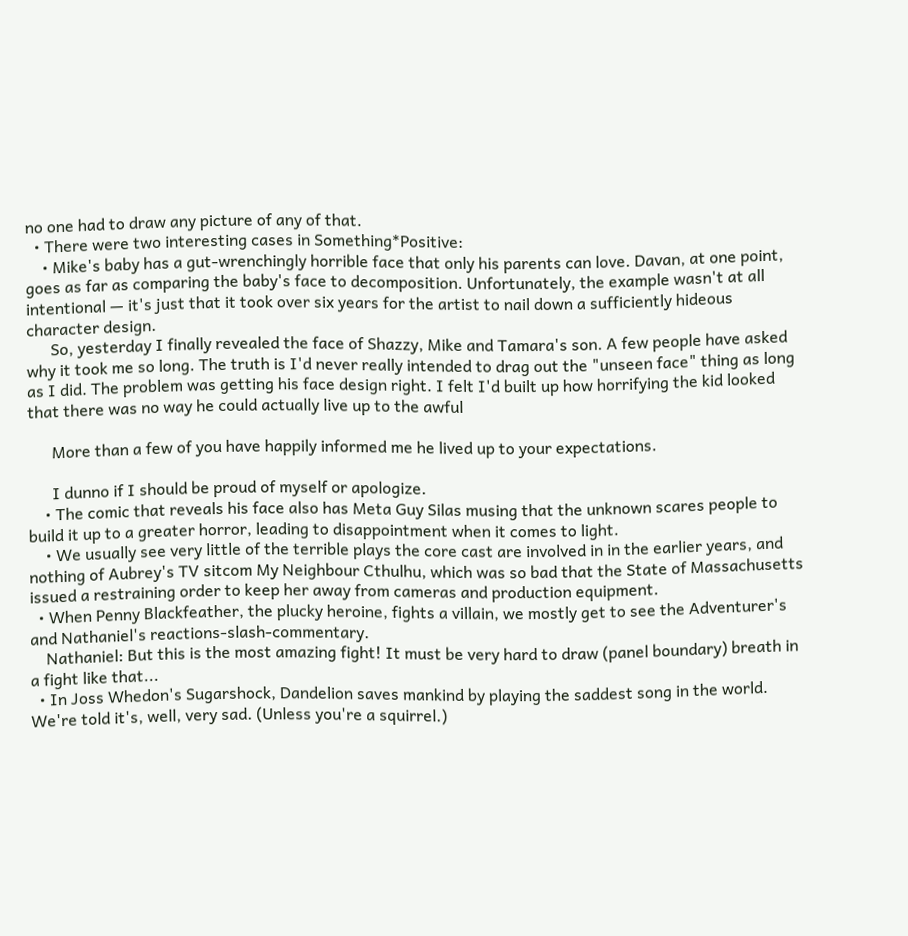no one had to draw any picture of any of that.
  • There were two interesting cases in Something*Positive:
    • Mike's baby has a gut-wrenchingly horrible face that only his parents can love. Davan, at one point, goes as far as comparing the baby's face to decomposition. Unfortunately, the example wasn't at all intentional — it's just that it took over six years for the artist to nail down a sufficiently hideous character design.
      So, yesterday I finally revealed the face of Shazzy, Mike and Tamara's son. A few people have asked why it took me so long. The truth is I'd never really intended to drag out the "unseen face" thing as long as I did. The problem was getting his face design right. I felt I'd built up how horrifying the kid looked that there was no way he could actually live up to the awful

      More than a few of you have happily informed me he lived up to your expectations.

      I dunno if I should be proud of myself or apologize.
    • The comic that reveals his face also has Meta Guy Silas musing that the unknown scares people to build it up to a greater horror, leading to disappointment when it comes to light.
    • We usually see very little of the terrible plays the core cast are involved in in the earlier years, and nothing of Aubrey's TV sitcom My Neighbour Cthulhu, which was so bad that the State of Massachusetts issued a restraining order to keep her away from cameras and production equipment.
  • When Penny Blackfeather, the plucky heroine, fights a villain, we mostly get to see the Adventurer's and Nathaniel's reactions-slash-commentary.
    Nathaniel: But this is the most amazing fight! It must be very hard to draw (panel boundary) breath in a fight like that...
  • In Joss Whedon's Sugarshock, Dandelion saves mankind by playing the saddest song in the world. We're told it's, well, very sad. (Unless you're a squirrel.)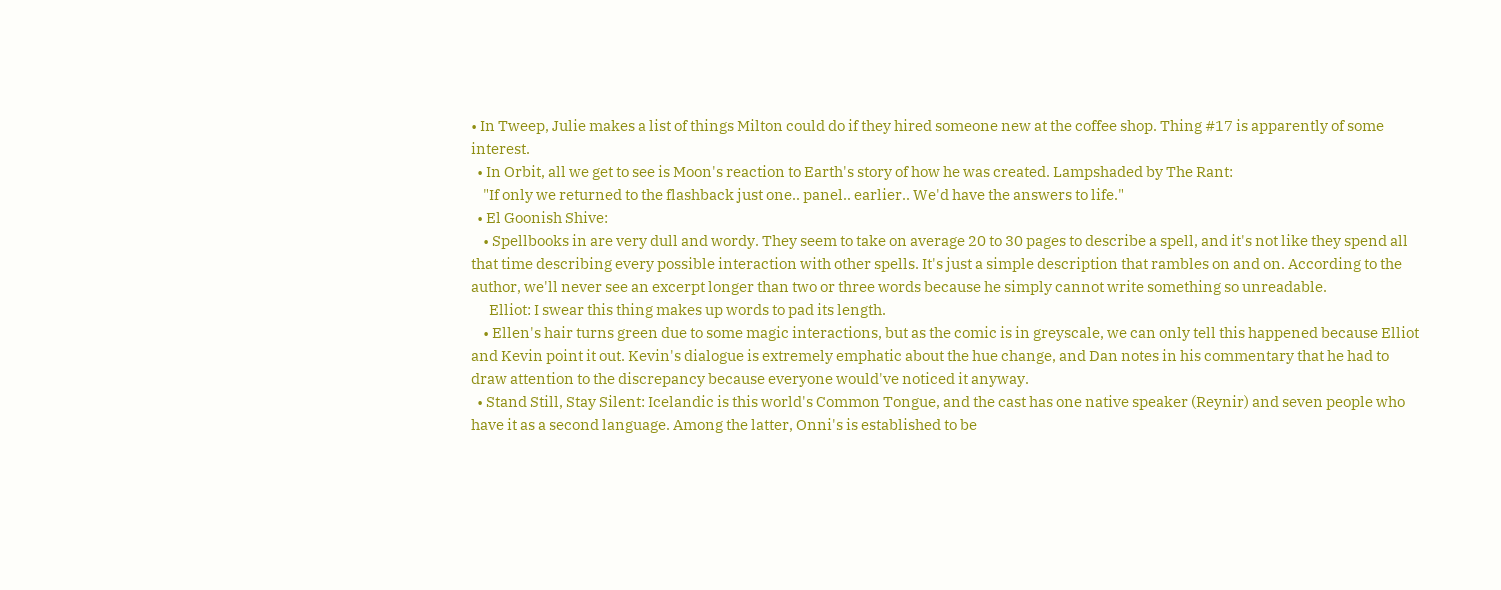• In Tweep, Julie makes a list of things Milton could do if they hired someone new at the coffee shop. Thing #17 is apparently of some interest.
  • In Orbit, all we get to see is Moon's reaction to Earth's story of how he was created. Lampshaded by The Rant:
    "If only we returned to the flashback just one.. panel.. earlier.. We'd have the answers to life."
  • El Goonish Shive:
    • Spellbooks in are very dull and wordy. They seem to take on average 20 to 30 pages to describe a spell, and it's not like they spend all that time describing every possible interaction with other spells. It's just a simple description that rambles on and on. According to the author, we'll never see an excerpt longer than two or three words because he simply cannot write something so unreadable.
      Elliot: I swear this thing makes up words to pad its length.
    • Ellen's hair turns green due to some magic interactions, but as the comic is in greyscale, we can only tell this happened because Elliot and Kevin point it out. Kevin's dialogue is extremely emphatic about the hue change, and Dan notes in his commentary that he had to draw attention to the discrepancy because everyone would've noticed it anyway.
  • Stand Still, Stay Silent: Icelandic is this world's Common Tongue, and the cast has one native speaker (Reynir) and seven people who have it as a second language. Among the latter, Onni's is established to be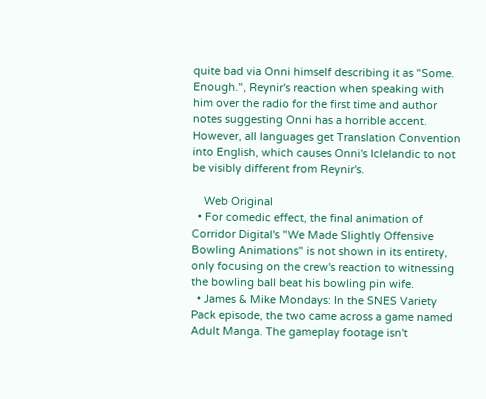quite bad via Onni himself describing it as "Some. Enough.", Reynir's reaction when speaking with him over the radio for the first time and author notes suggesting Onni has a horrible accent. However, all languages get Translation Convention into English, which causes Onni's Iclelandic to not be visibly different from Reynir's.

    Web Original
  • For comedic effect, the final animation of Corridor Digital's "We Made Slightly Offensive Bowling Animations" is not shown in its entirety, only focusing on the crew's reaction to witnessing the bowling ball beat his bowling pin wife.
  • James & Mike Mondays: In the SNES Variety Pack episode, the two came across a game named Adult Manga. The gameplay footage isn't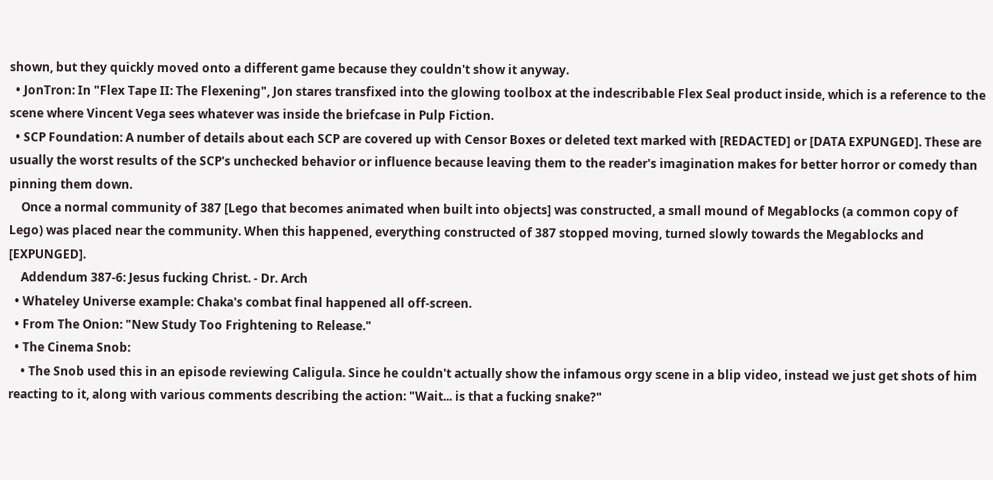shown, but they quickly moved onto a different game because they couldn't show it anyway.
  • JonTron: In "Flex Tape II: The Flexening", Jon stares transfixed into the glowing toolbox at the indescribable Flex Seal product inside, which is a reference to the scene where Vincent Vega sees whatever was inside the briefcase in Pulp Fiction.
  • SCP Foundation: A number of details about each SCP are covered up with Censor Boxes or deleted text marked with [REDACTED] or [DATA EXPUNGED]. These are usually the worst results of the SCP's unchecked behavior or influence because leaving them to the reader's imagination makes for better horror or comedy than pinning them down.
    Once a normal community of 387 [Lego that becomes animated when built into objects] was constructed, a small mound of Megablocks (a common copy of Lego) was placed near the community. When this happened, everything constructed of 387 stopped moving, turned slowly towards the Megablocks and [EXPUNGED].
    Addendum 387-6: Jesus fucking Christ. - Dr. Arch
  • Whateley Universe example: Chaka's combat final happened all off-screen.
  • From The Onion: "New Study Too Frightening to Release."
  • The Cinema Snob:
    • The Snob used this in an episode reviewing Caligula. Since he couldn't actually show the infamous orgy scene in a blip video, instead we just get shots of him reacting to it, along with various comments describing the action: "Wait... is that a fucking snake?"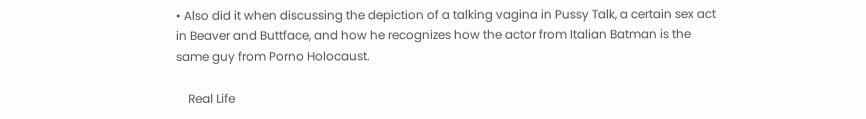• Also did it when discussing the depiction of a talking vagina in Pussy Talk, a certain sex act in Beaver and Buttface, and how he recognizes how the actor from Italian Batman is the same guy from Porno Holocaust.

    Real Life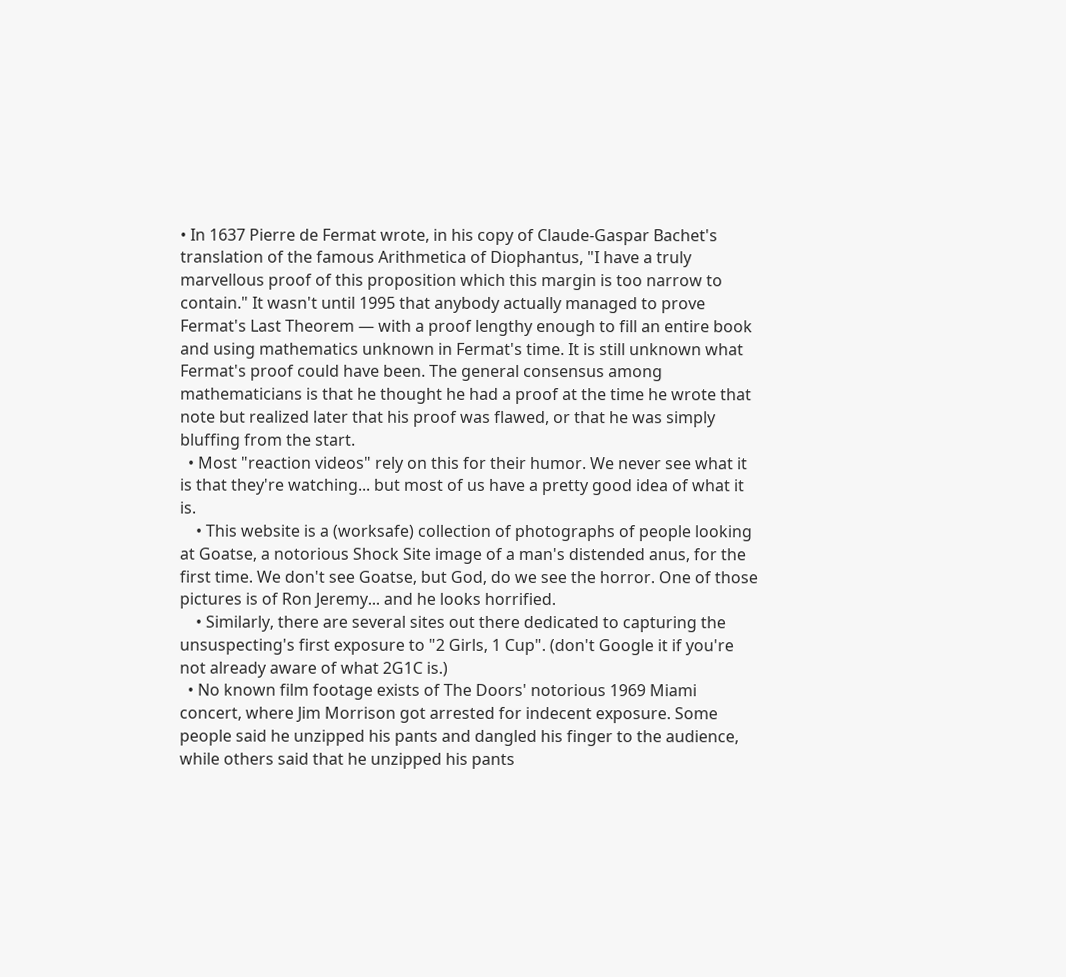• In 1637 Pierre de Fermat wrote, in his copy of Claude-Gaspar Bachet's translation of the famous Arithmetica of Diophantus, "I have a truly marvellous proof of this proposition which this margin is too narrow to contain." It wasn't until 1995 that anybody actually managed to prove Fermat's Last Theorem — with a proof lengthy enough to fill an entire book and using mathematics unknown in Fermat's time. It is still unknown what Fermat's proof could have been. The general consensus among mathematicians is that he thought he had a proof at the time he wrote that note but realized later that his proof was flawed, or that he was simply bluffing from the start.
  • Most "reaction videos" rely on this for their humor. We never see what it is that they're watching... but most of us have a pretty good idea of what it is.
    • This website is a (worksafe) collection of photographs of people looking at Goatse, a notorious Shock Site image of a man's distended anus, for the first time. We don't see Goatse, but God, do we see the horror. One of those pictures is of Ron Jeremy... and he looks horrified.
    • Similarly, there are several sites out there dedicated to capturing the unsuspecting's first exposure to "2 Girls, 1 Cup". (don't Google it if you're not already aware of what 2G1C is.)
  • No known film footage exists of The Doors' notorious 1969 Miami concert, where Jim Morrison got arrested for indecent exposure. Some people said he unzipped his pants and dangled his finger to the audience, while others said that he unzipped his pants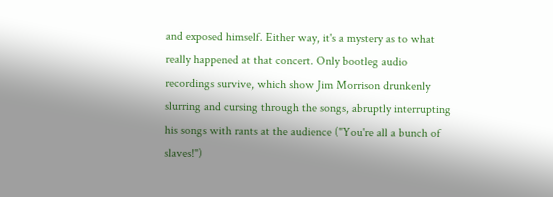and exposed himself. Either way, it's a mystery as to what really happened at that concert. Only bootleg audio recordings survive, which show Jim Morrison drunkenly slurring and cursing through the songs, abruptly interrupting his songs with rants at the audience ("You're all a bunch of slaves!")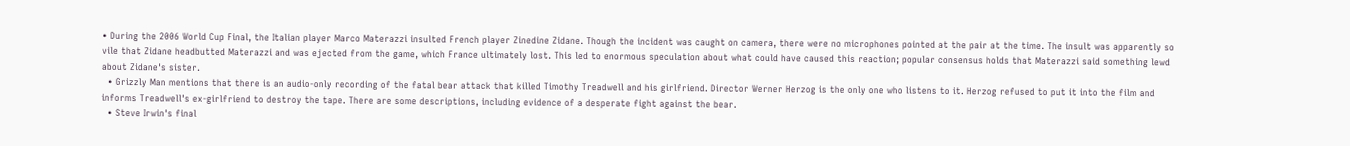• During the 2006 World Cup Final, the Italian player Marco Materazzi insulted French player Zinedine Zidane. Though the incident was caught on camera, there were no microphones pointed at the pair at the time. The insult was apparently so vile that Zidane headbutted Materazzi and was ejected from the game, which France ultimately lost. This led to enormous speculation about what could have caused this reaction; popular consensus holds that Materazzi said something lewd about Zidane's sister.
  • Grizzly Man mentions that there is an audio-only recording of the fatal bear attack that killed Timothy Treadwell and his girlfriend. Director Werner Herzog is the only one who listens to it. Herzog refused to put it into the film and informs Treadwell's ex-girlfriend to destroy the tape. There are some descriptions, including evidence of a desperate fight against the bear.
  • Steve Irwin's final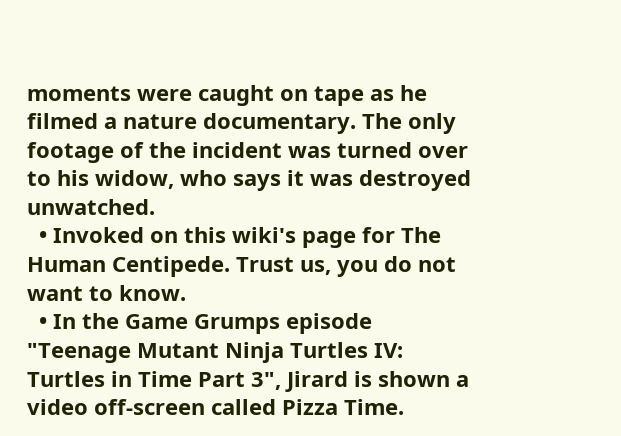moments were caught on tape as he filmed a nature documentary. The only footage of the incident was turned over to his widow, who says it was destroyed unwatched.
  • Invoked on this wiki's page for The Human Centipede. Trust us, you do not want to know.
  • In the Game Grumps episode "Teenage Mutant Ninja Turtles IV: Turtles in Time Part 3", Jirard is shown a video off-screen called Pizza Time.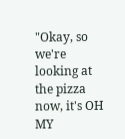"Okay, so we're looking at the pizza now, it's OH MY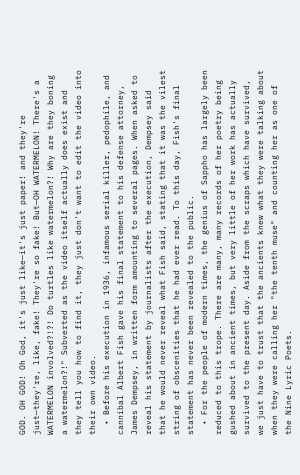GOD. OH GOD! Oh God, it's just like—it's just paper! and they're just—they're, like, fake! They're so fake! But—OH WATERMELON! There's a WATERMELON involved?!?! Do turtles like watermelon?! Why are they boning a watermelon?!" Subverted as the video itself actually does exist and they tell you how to find it, they just don't want to edit the video into their own video.
  • Before his execution in 1936, infamous serial killer, pedophile, and cannibal Albert Fish gave his final statement to his defense attorney, James Dempsey, in written form amounting to several pages. When asked to reveal his statement by journalists after the execution, Dempsey said that he would never reveal what Fish said, stating that it was the vilest string of obscenities that he had ever read. To this day, Fish's final statement has never been revealed to the public.
  • For the people of modern times, the genius of Sappho has largely been reduced to this trope. There are many, many records of her poetry being gushed about in ancient times, but very little of her work has actually survived to the present day. Aside from the scraps which have survived, we just have to trust that the ancients knew what they were talking about when they were calling her "the tenth muse" and counting her as one of the Nine Lyric Poets.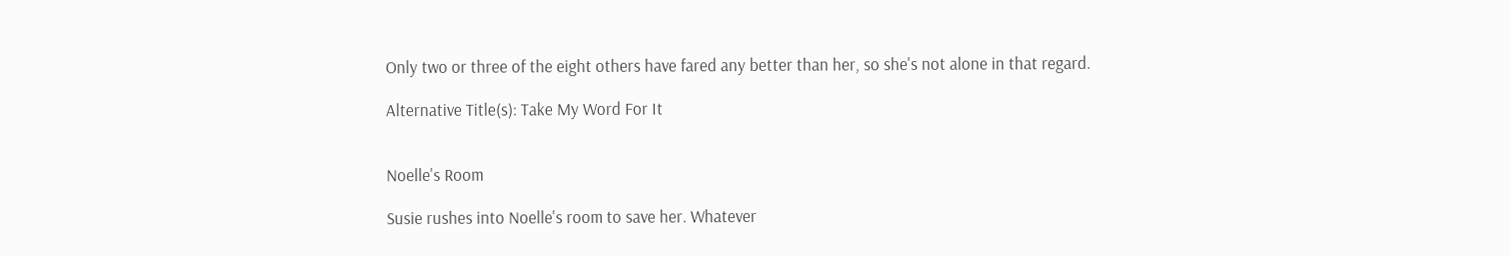Only two or three of the eight others have fared any better than her, so she's not alone in that regard.

Alternative Title(s): Take My Word For It


Noelle's Room

Susie rushes into Noelle's room to save her. Whatever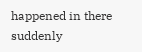happened in there suddenly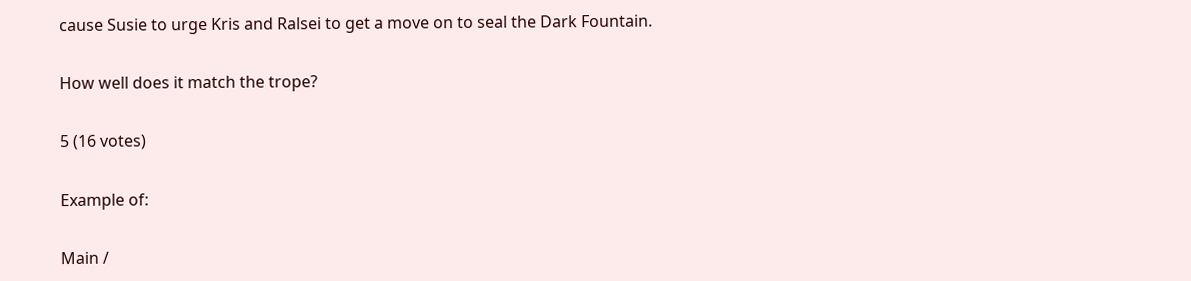cause Susie to urge Kris and Ralsei to get a move on to seal the Dark Fountain.

How well does it match the trope?

5 (16 votes)

Example of:

Main /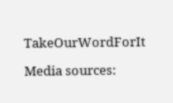TakeOurWordForIt

Media sources: